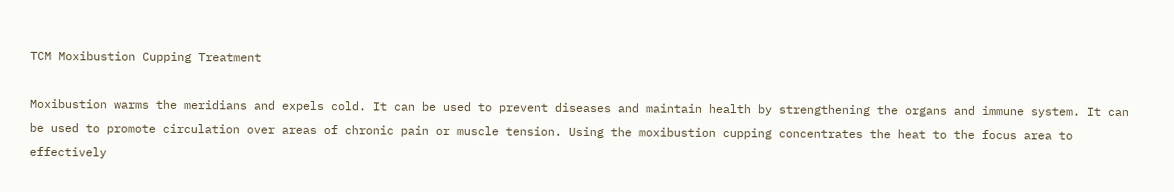TCM Moxibustion Cupping Treatment

Moxibustion warms the meridians and expels cold. It can be used to prevent diseases and maintain health by strengthening the organs and immune system. It can be used to promote circulation over areas of chronic pain or muscle tension. Using the moxibustion cupping concentrates the heat to the focus area to effectively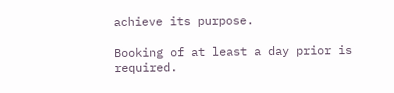achieve its purpose.

Booking of at least a day prior is required.